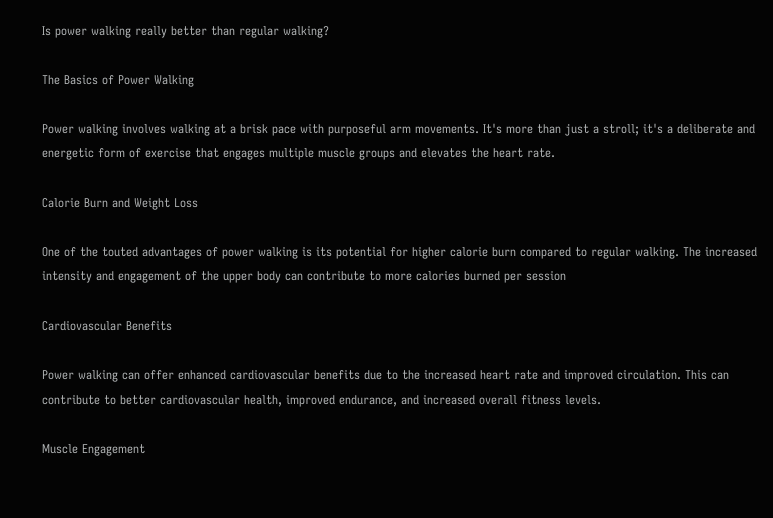Is power walking really better than regular walking?

The Basics of Power Walking

Power walking involves walking at a brisk pace with purposeful arm movements. It's more than just a stroll; it's a deliberate and energetic form of exercise that engages multiple muscle groups and elevates the heart rate.

Calorie Burn and Weight Loss

One of the touted advantages of power walking is its potential for higher calorie burn compared to regular walking. The increased intensity and engagement of the upper body can contribute to more calories burned per session

Cardiovascular Benefits

Power walking can offer enhanced cardiovascular benefits due to the increased heart rate and improved circulation. This can contribute to better cardiovascular health, improved endurance, and increased overall fitness levels.

Muscle Engagement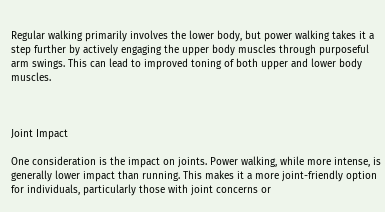Regular walking primarily involves the lower body, but power walking takes it a step further by actively engaging the upper body muscles through purposeful arm swings. This can lead to improved toning of both upper and lower body muscles.



Joint Impact

One consideration is the impact on joints. Power walking, while more intense, is generally lower impact than running. This makes it a more joint-friendly option for individuals, particularly those with joint concerns or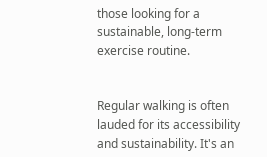those looking for a sustainable, long-term exercise routine.


Regular walking is often lauded for its accessibility and sustainability. It's an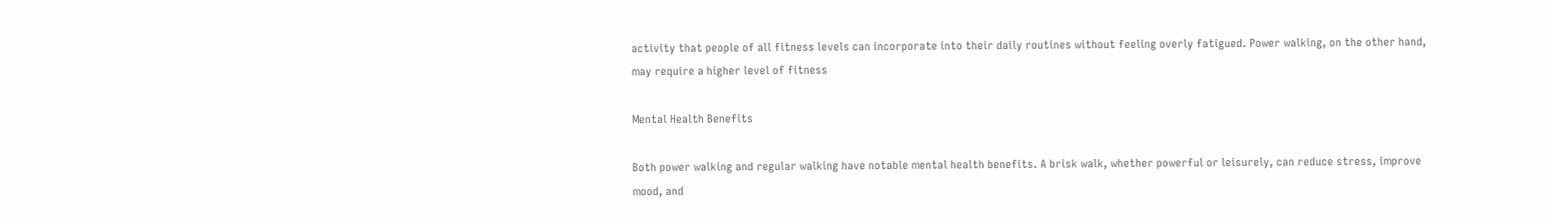activity that people of all fitness levels can incorporate into their daily routines without feeling overly fatigued. Power walking, on the other hand, may require a higher level of fitness

Mental Health Benefits

Both power walking and regular walking have notable mental health benefits. A brisk walk, whether powerful or leisurely, can reduce stress, improve mood, and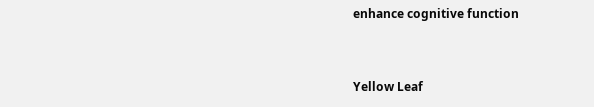enhance cognitive function


Yellow Leaf